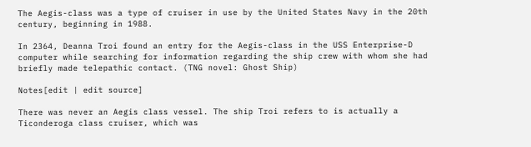The Aegis-class was a type of cruiser in use by the United States Navy in the 20th century, beginning in 1988.

In 2364, Deanna Troi found an entry for the Aegis-class in the USS Enterprise-D computer while searching for information regarding the ship crew with whom she had briefly made telepathic contact. (TNG novel: Ghost Ship)

Notes[edit | edit source]

There was never an Aegis class vessel. The ship Troi refers to is actually a Ticonderoga class cruiser, which was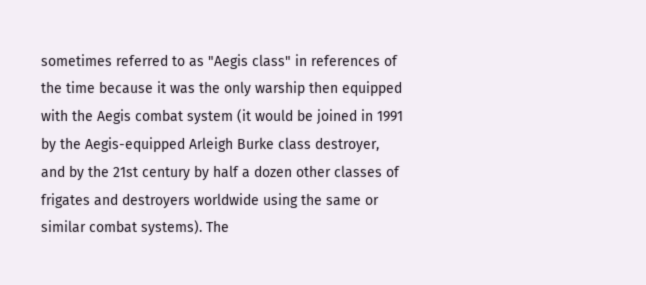sometimes referred to as "Aegis class" in references of the time because it was the only warship then equipped with the Aegis combat system (it would be joined in 1991 by the Aegis-equipped Arleigh Burke class destroyer, and by the 21st century by half a dozen other classes of frigates and destroyers worldwide using the same or similar combat systems). The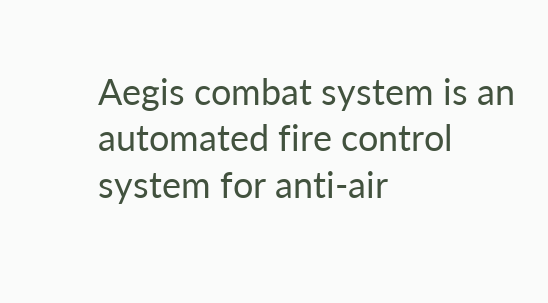Aegis combat system is an automated fire control system for anti-air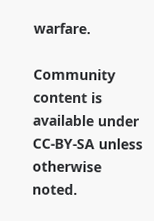warfare.

Community content is available under CC-BY-SA unless otherwise noted.